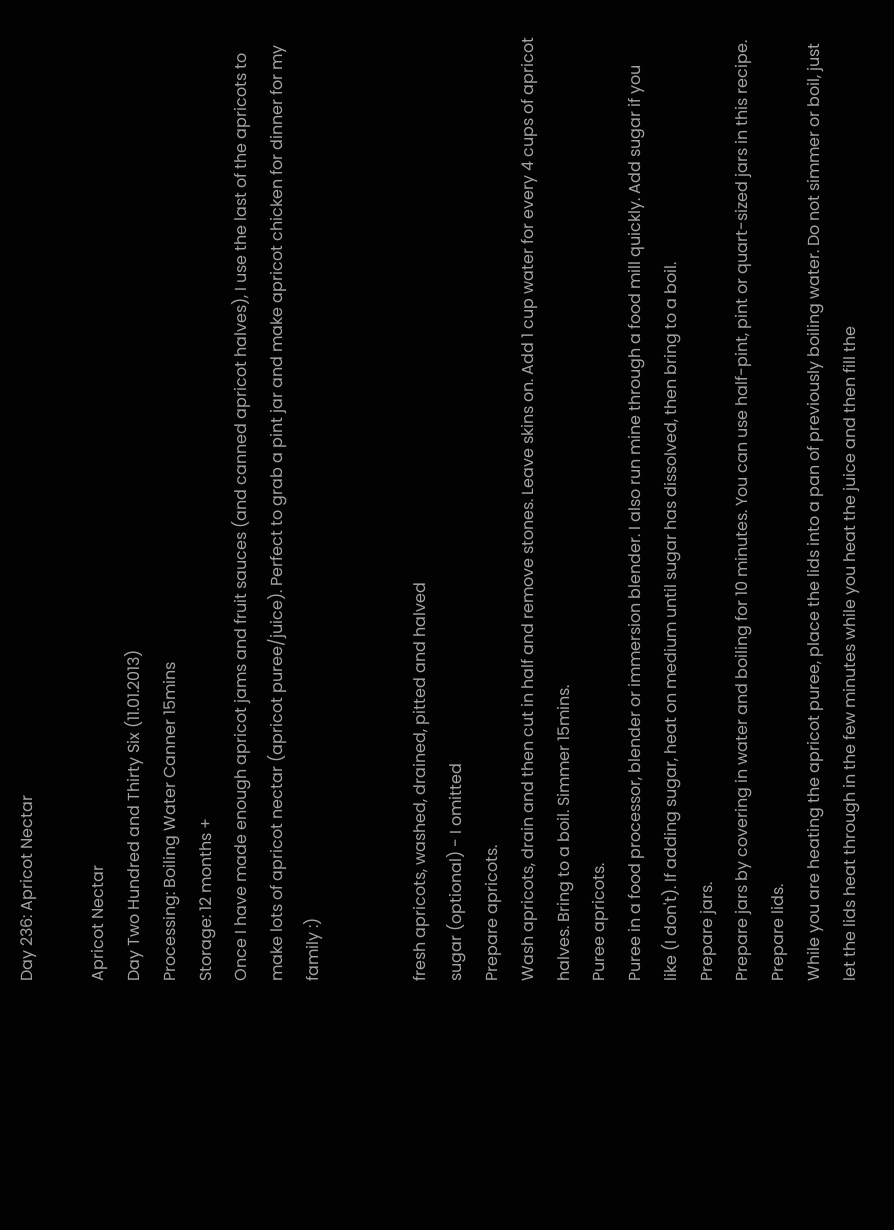Day 236: Apricot Nectar

Apricot Nectar
Day Two Hundred and Thirty Six (11.01.2013)
Processing: Boiling Water Canner 15mins
Storage: 12 months +
Once I have made enough apricot jams and fruit sauces (and canned apricot halves), I use the last of the apricots to make lots of apricot nectar (apricot puree/juice). Perfect to grab a pint jar and make apricot chicken for dinner for my family :)


fresh apricots, washed, drained, pitted and halved
sugar (optional) - I omitted
Prepare apricots.
Wash apricots, drain and then cut in half and remove stones. Leave skins on. Add 1 cup water for every 4 cups of apricot halves. Bring to a boil. Simmer 15mins.
Puree apricots.
Puree in a food processor, blender or immersion blender. I also run mine through a food mill quickly. Add sugar if you like (I don't). If adding sugar, heat on medium until sugar has dissolved, then bring to a boil.
Prepare jars.
Prepare jars by covering in water and boiling for 10 minutes. You can use half-pint, pint or quart-sized jars in this recipe.
Prepare lids.
While you are heating the apricot puree, place the lids into a pan of previously boiling water. Do not simmer or boil, just let the lids heat through in the few minutes while you heat the juice and then fill the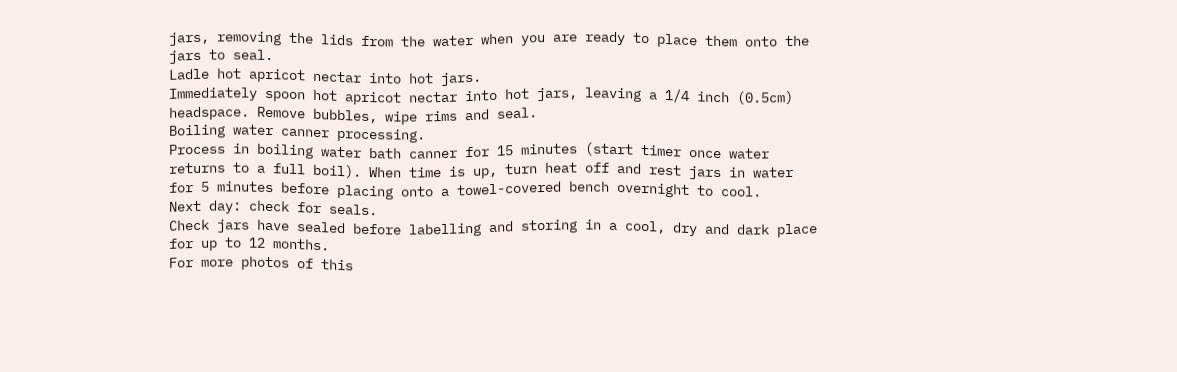jars, removing the lids from the water when you are ready to place them onto the jars to seal.
Ladle hot apricot nectar into hot jars.
Immediately spoon hot apricot nectar into hot jars, leaving a 1/4 inch (0.5cm) headspace. Remove bubbles, wipe rims and seal.
Boiling water canner processing.
Process in boiling water bath canner for 15 minutes (start timer once water returns to a full boil). When time is up, turn heat off and rest jars in water for 5 minutes before placing onto a towel-covered bench overnight to cool.
Next day: check for seals.
Check jars have sealed before labelling and storing in a cool, dry and dark place for up to 12 months.
For more photos of this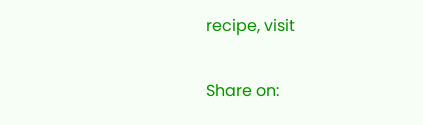recipe, visit

Share on: